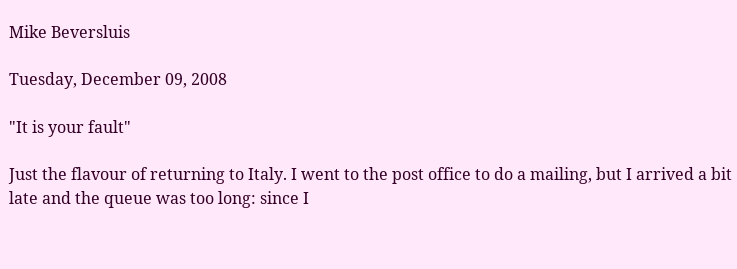Mike Beversluis

Tuesday, December 09, 2008

"It is your fault"

Just the flavour of returning to Italy. I went to the post office to do a mailing, but I arrived a bit late and the queue was too long: since I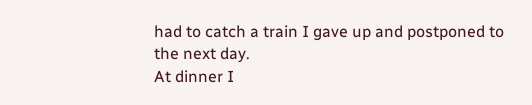had to catch a train I gave up and postponed to the next day.
At dinner I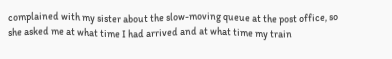complained with my sister about the slow-moving queue at the post office, so she asked me at what time I had arrived and at what time my train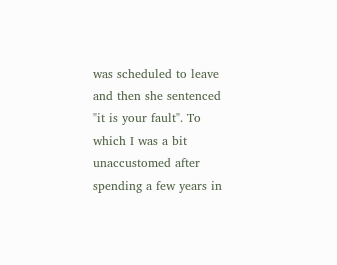was scheduled to leave and then she sentenced "it is your fault". To which I was a bit unaccustomed after spending a few years in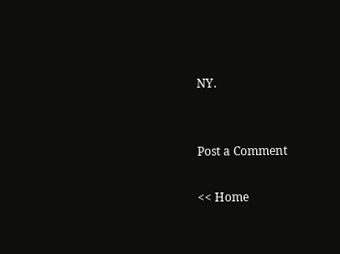NY.


Post a Comment

<< Home